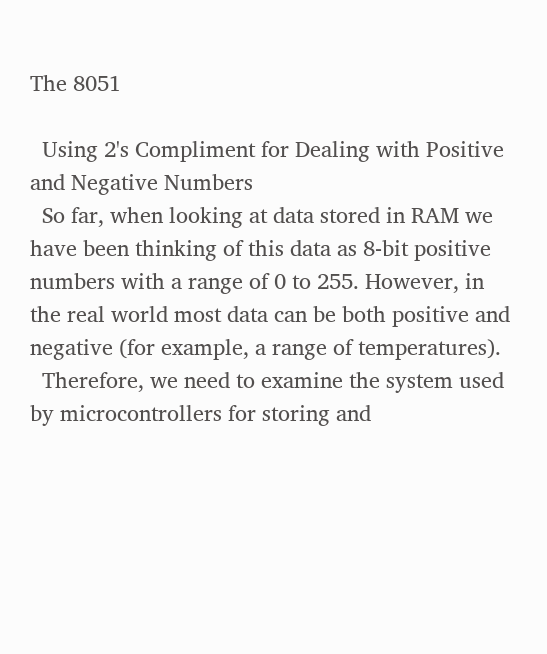The 8051

  Using 2's Compliment for Dealing with Positive and Negative Numbers
  So far, when looking at data stored in RAM we have been thinking of this data as 8-bit positive numbers with a range of 0 to 255. However, in the real world most data can be both positive and negative (for example, a range of temperatures).
  Therefore, we need to examine the system used by microcontrollers for storing and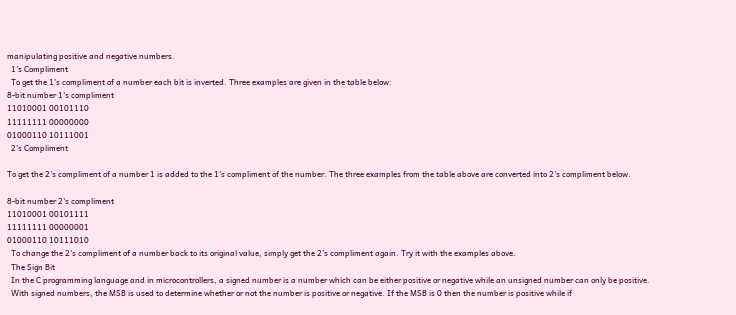manipulating positive and negative numbers.
  1's Compliment
  To get the 1's compliment of a number each bit is inverted. Three examples are given in the table below:
8-bit number 1's compliment
11010001 00101110
11111111 00000000
01000110 10111001
  2's Compliment

To get the 2's compliment of a number 1 is added to the 1's compliment of the number. The three examples from the table above are converted into 2's compliment below.

8-bit number 2's compliment
11010001 00101111
11111111 00000001
01000110 10111010
  To change the 2's compliment of a number back to its original value, simply get the 2's compliment again. Try it with the examples above.
  The Sign Bit
  In the C programming language and in microcontrollers, a signed number is a number which can be either positive or negative while an unsigned number can only be positive.
  With signed numbers, the MSB is used to determine whether or not the number is positive or negative. If the MSB is 0 then the number is positive while if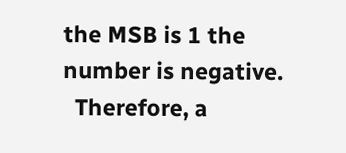the MSB is 1 the number is negative.
  Therefore, a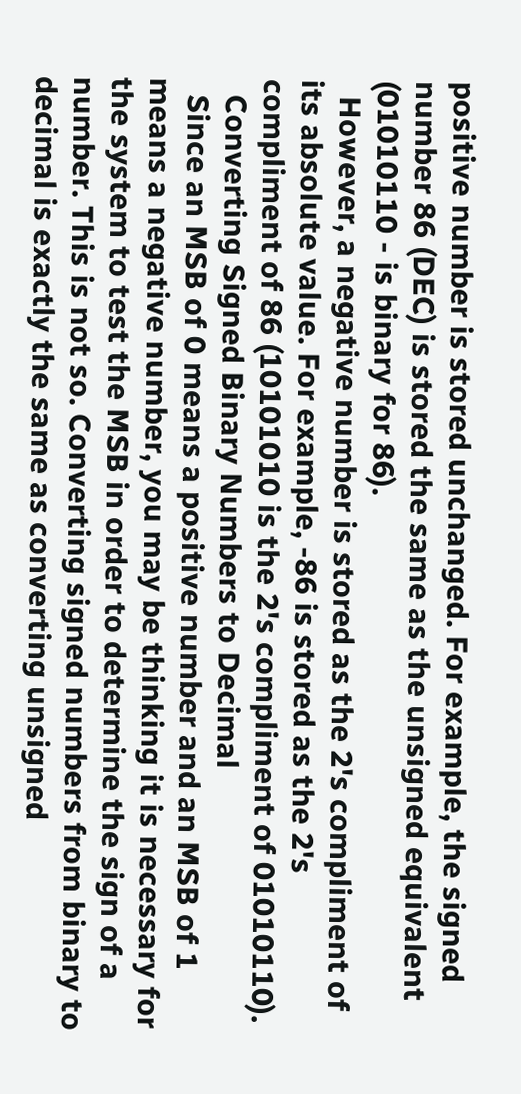positive number is stored unchanged. For example, the signed number 86 (DEC) is stored the same as the unsigned equivalent (01010110 - is binary for 86).
  However, a negative number is stored as the 2's compliment of its absolute value. For example, -86 is stored as the 2's compliment of 86 (10101010 is the 2's compliment of 01010110).
  Converting Signed Binary Numbers to Decimal
  Since an MSB of 0 means a positive number and an MSB of 1 means a negative number, you may be thinking it is necessary for the system to test the MSB in order to determine the sign of a number. This is not so. Converting signed numbers from binary to decimal is exactly the same as converting unsigned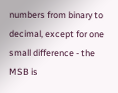numbers from binary to decimal, except for one small difference - the MSB is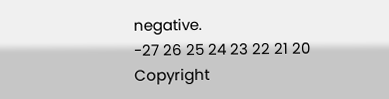negative.
-27 26 25 24 23 22 21 20
Copyright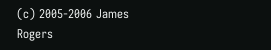(c) 2005-2006 James Rogers